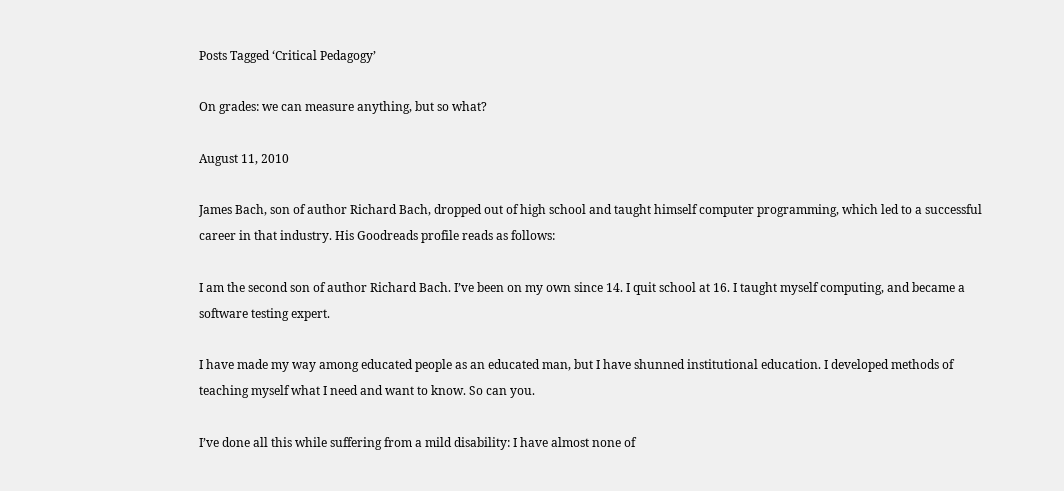Posts Tagged ‘Critical Pedagogy’

On grades: we can measure anything, but so what?

August 11, 2010

James Bach, son of author Richard Bach, dropped out of high school and taught himself computer programming, which led to a successful career in that industry. His Goodreads profile reads as follows:

I am the second son of author Richard Bach. I’ve been on my own since 14. I quit school at 16. I taught myself computing, and became a software testing expert.

I have made my way among educated people as an educated man, but I have shunned institutional education. I developed methods of teaching myself what I need and want to know. So can you.

I’ve done all this while suffering from a mild disability: I have almost none of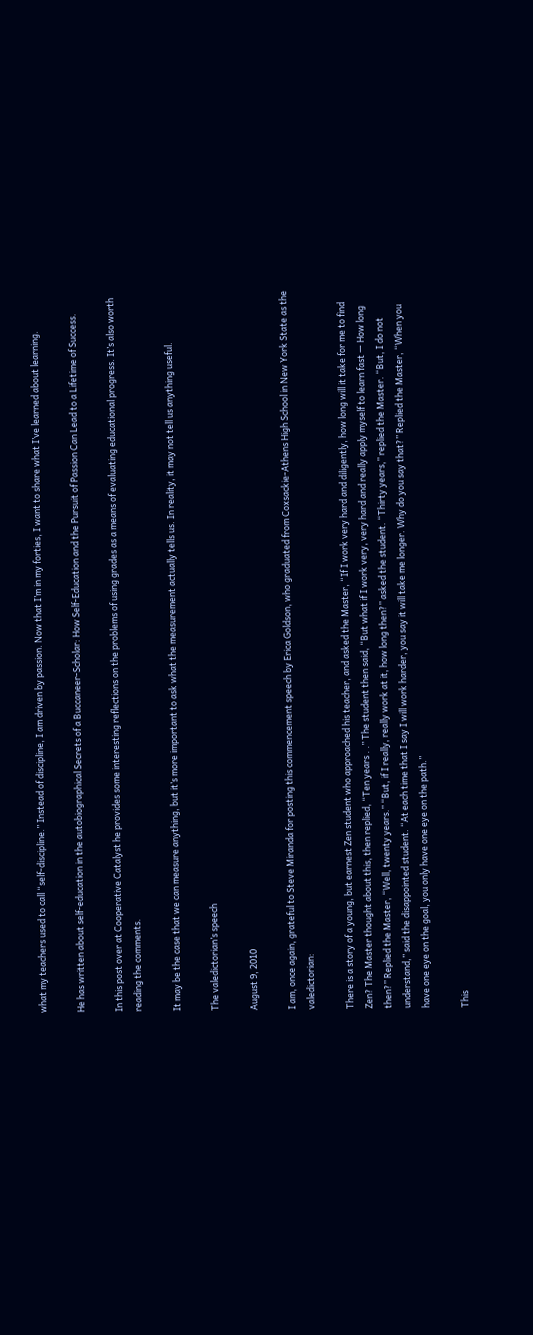what my teachers used to call “self-discipline.” Instead of discipline, I am driven by passion. Now that I’m in my forties, I want to share what I’ve learned about learning.

He has written about self-education in the autobiographical Secrets of a Buccaneer-Scholar: How Self-Education and the Pursuit of Passion Can Lead to a Lifetime of Success.

In this post over at Cooperative Catalyst he provides some interesting reflections on the problems of using grades as a means of evaluating educational progress. It’s also worth reading the comments.

It may be the case that we can measure anything, but it’s more important to ask what the measurement actually tells us. In reality, it may not tell us anything useful.

The valedictorian’s speech

August 9, 2010

I am, once again, grateful to Steve Miranda for posting this commencement speech by Erica Goldson, who graduated from Coxsackie-Athens High School in New York State as the valedictorian:

There is a story of a young, but earnest Zen student who approached his teacher, and asked the Master, “If I work very hard and diligently, how long will it take for me to find Zen? The Master thought about this, then replied, “Ten years . .” The student then said, “But what if I work very, very hard and really apply myself to learn fast — How long then?” Replied the Master, “Well, twenty years.” “But, if I really, really work at it, how long then?” asked the student. “Thirty years,” replied the Master. “But, I do not understand,” said the disappointed student. “At each time that I say I will work harder, you say it will take me longer. Why do you say that?” Replied the Master, “When you have one eye on the goal, you only have one eye on the path.”

This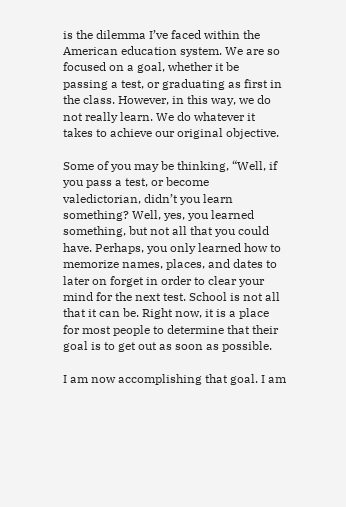is the dilemma I’ve faced within the American education system. We are so focused on a goal, whether it be passing a test, or graduating as first in the class. However, in this way, we do not really learn. We do whatever it takes to achieve our original objective.

Some of you may be thinking, “Well, if you pass a test, or become valedictorian, didn’t you learn something? Well, yes, you learned something, but not all that you could have. Perhaps, you only learned how to memorize names, places, and dates to later on forget in order to clear your mind for the next test. School is not all that it can be. Right now, it is a place for most people to determine that their goal is to get out as soon as possible.

I am now accomplishing that goal. I am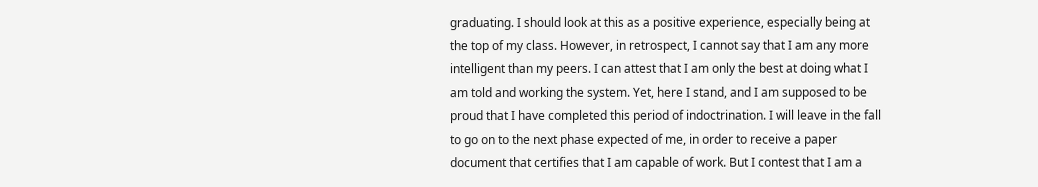graduating. I should look at this as a positive experience, especially being at the top of my class. However, in retrospect, I cannot say that I am any more intelligent than my peers. I can attest that I am only the best at doing what I am told and working the system. Yet, here I stand, and I am supposed to be proud that I have completed this period of indoctrination. I will leave in the fall to go on to the next phase expected of me, in order to receive a paper document that certifies that I am capable of work. But I contest that I am a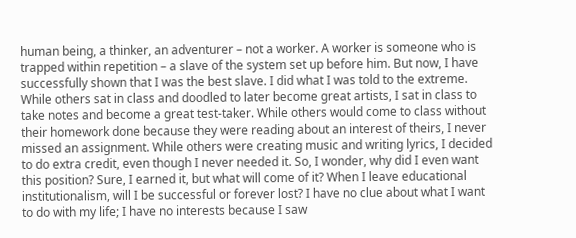human being, a thinker, an adventurer – not a worker. A worker is someone who is trapped within repetition – a slave of the system set up before him. But now, I have successfully shown that I was the best slave. I did what I was told to the extreme. While others sat in class and doodled to later become great artists, I sat in class to take notes and become a great test-taker. While others would come to class without their homework done because they were reading about an interest of theirs, I never missed an assignment. While others were creating music and writing lyrics, I decided to do extra credit, even though I never needed it. So, I wonder, why did I even want this position? Sure, I earned it, but what will come of it? When I leave educational institutionalism, will I be successful or forever lost? I have no clue about what I want to do with my life; I have no interests because I saw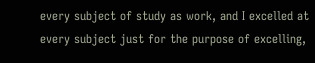every subject of study as work, and I excelled at every subject just for the purpose of excelling,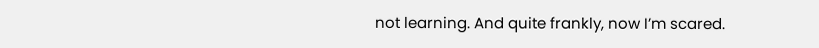not learning. And quite frankly, now I’m scared.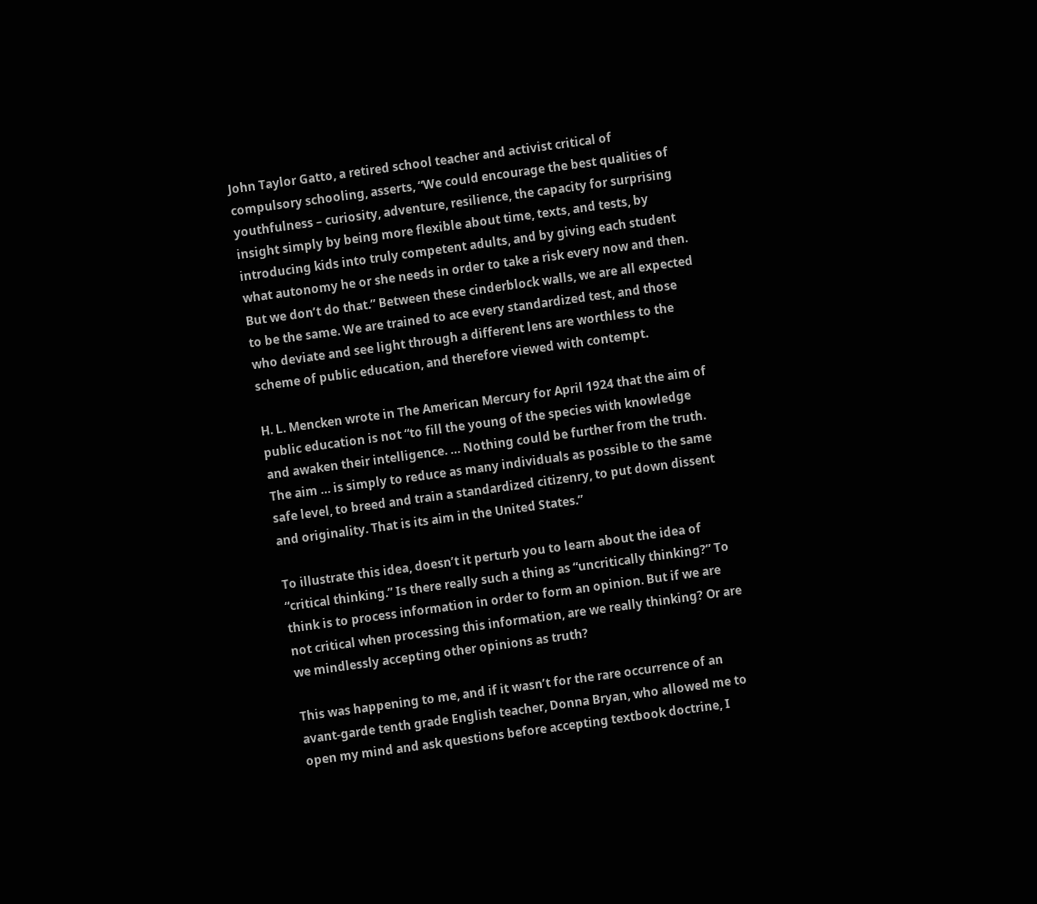John Taylor Gatto, a retired school teacher and activist critical of compulsory schooling, asserts, “We could encourage the best qualities of youthfulness – curiosity, adventure, resilience, the capacity for surprising insight simply by being more flexible about time, texts, and tests, by introducing kids into truly competent adults, and by giving each student what autonomy he or she needs in order to take a risk every now and then. But we don’t do that.” Between these cinderblock walls, we are all expected to be the same. We are trained to ace every standardized test, and those who deviate and see light through a different lens are worthless to the scheme of public education, and therefore viewed with contempt.

H. L. Mencken wrote in The American Mercury for April 1924 that the aim of public education is not “to fill the young of the species with knowledge and awaken their intelligence. … Nothing could be further from the truth. The aim … is simply to reduce as many individuals as possible to the same safe level, to breed and train a standardized citizenry, to put down dissent and originality. That is its aim in the United States.”

To illustrate this idea, doesn’t it perturb you to learn about the idea of “critical thinking.” Is there really such a thing as “uncritically thinking?” To think is to process information in order to form an opinion. But if we are not critical when processing this information, are we really thinking? Or are we mindlessly accepting other opinions as truth?

This was happening to me, and if it wasn’t for the rare occurrence of an avant-garde tenth grade English teacher, Donna Bryan, who allowed me to open my mind and ask questions before accepting textbook doctrine, I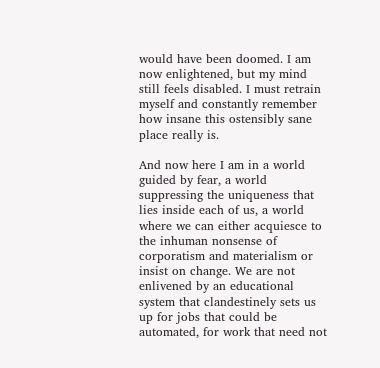would have been doomed. I am now enlightened, but my mind still feels disabled. I must retrain myself and constantly remember how insane this ostensibly sane place really is.

And now here I am in a world guided by fear, a world suppressing the uniqueness that lies inside each of us, a world where we can either acquiesce to the inhuman nonsense of corporatism and materialism or insist on change. We are not enlivened by an educational system that clandestinely sets us up for jobs that could be automated, for work that need not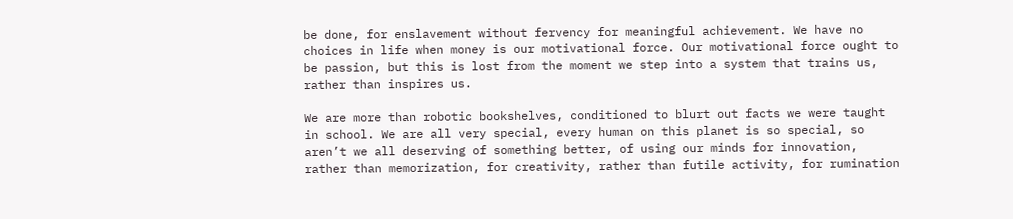be done, for enslavement without fervency for meaningful achievement. We have no choices in life when money is our motivational force. Our motivational force ought to be passion, but this is lost from the moment we step into a system that trains us, rather than inspires us.

We are more than robotic bookshelves, conditioned to blurt out facts we were taught in school. We are all very special, every human on this planet is so special, so aren’t we all deserving of something better, of using our minds for innovation, rather than memorization, for creativity, rather than futile activity, for rumination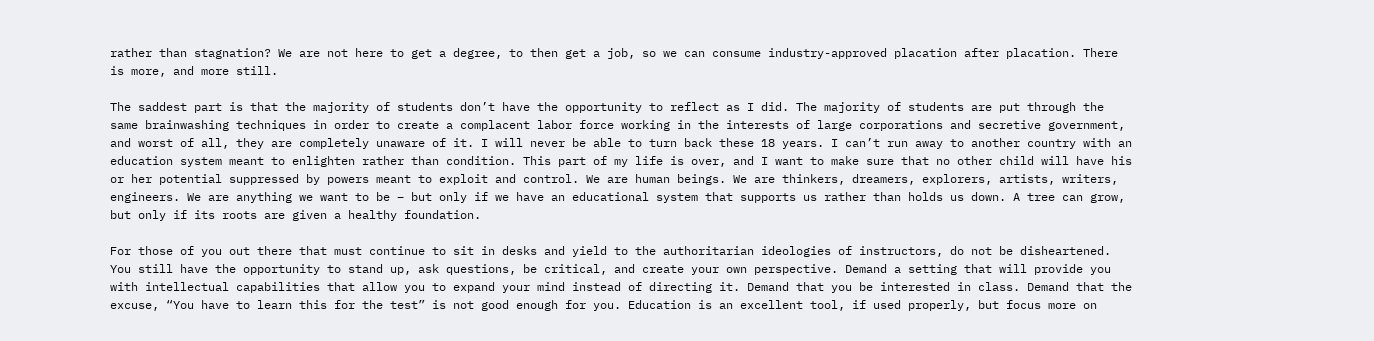rather than stagnation? We are not here to get a degree, to then get a job, so we can consume industry-approved placation after placation. There is more, and more still.

The saddest part is that the majority of students don’t have the opportunity to reflect as I did. The majority of students are put through the same brainwashing techniques in order to create a complacent labor force working in the interests of large corporations and secretive government, and worst of all, they are completely unaware of it. I will never be able to turn back these 18 years. I can’t run away to another country with an education system meant to enlighten rather than condition. This part of my life is over, and I want to make sure that no other child will have his or her potential suppressed by powers meant to exploit and control. We are human beings. We are thinkers, dreamers, explorers, artists, writers, engineers. We are anything we want to be – but only if we have an educational system that supports us rather than holds us down. A tree can grow, but only if its roots are given a healthy foundation.

For those of you out there that must continue to sit in desks and yield to the authoritarian ideologies of instructors, do not be disheartened. You still have the opportunity to stand up, ask questions, be critical, and create your own perspective. Demand a setting that will provide you with intellectual capabilities that allow you to expand your mind instead of directing it. Demand that you be interested in class. Demand that the excuse, “You have to learn this for the test” is not good enough for you. Education is an excellent tool, if used properly, but focus more on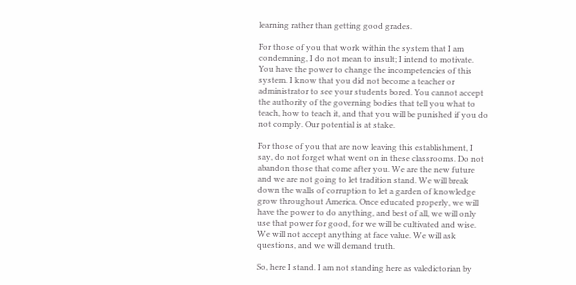learning rather than getting good grades.

For those of you that work within the system that I am condemning, I do not mean to insult; I intend to motivate. You have the power to change the incompetencies of this system. I know that you did not become a teacher or administrator to see your students bored. You cannot accept the authority of the governing bodies that tell you what to teach, how to teach it, and that you will be punished if you do not comply. Our potential is at stake.

For those of you that are now leaving this establishment, I say, do not forget what went on in these classrooms. Do not abandon those that come after you. We are the new future and we are not going to let tradition stand. We will break down the walls of corruption to let a garden of knowledge grow throughout America. Once educated properly, we will have the power to do anything, and best of all, we will only use that power for good, for we will be cultivated and wise. We will not accept anything at face value. We will ask questions, and we will demand truth.

So, here I stand. I am not standing here as valedictorian by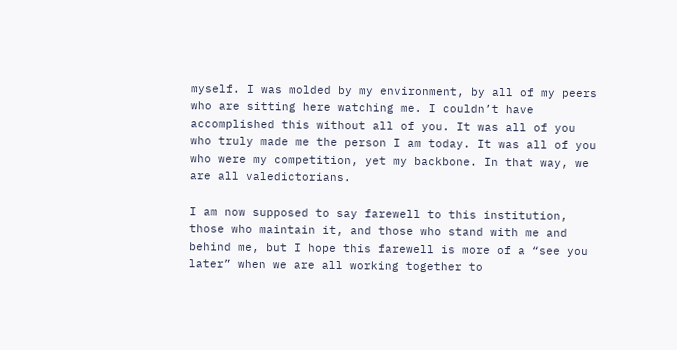myself. I was molded by my environment, by all of my peers who are sitting here watching me. I couldn’t have accomplished this without all of you. It was all of you who truly made me the person I am today. It was all of you who were my competition, yet my backbone. In that way, we are all valedictorians.

I am now supposed to say farewell to this institution, those who maintain it, and those who stand with me and behind me, but I hope this farewell is more of a “see you later” when we are all working together to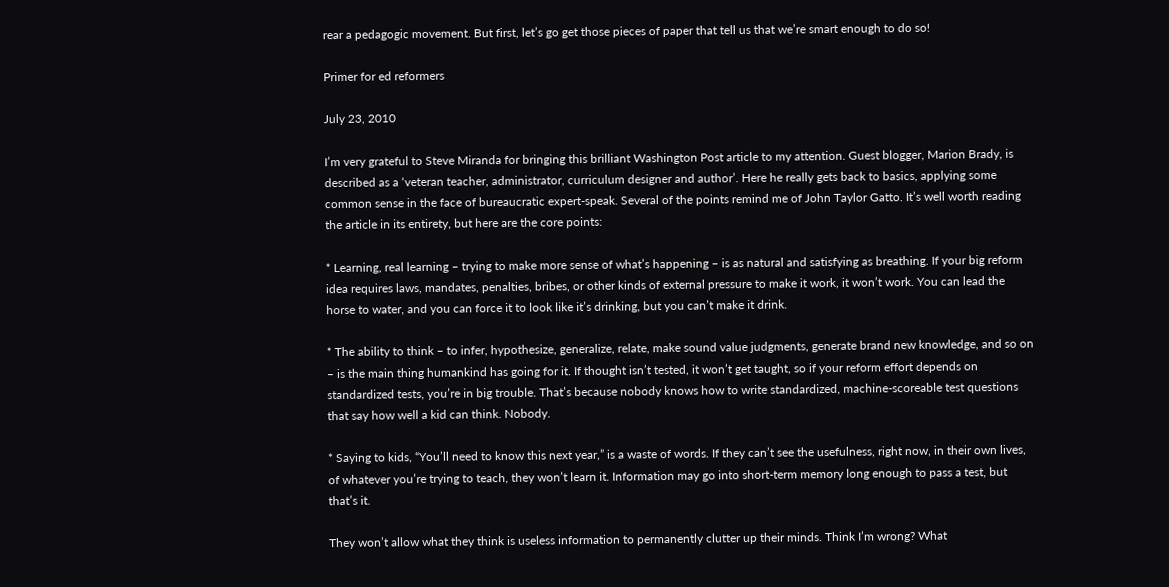rear a pedagogic movement. But first, let’s go get those pieces of paper that tell us that we’re smart enough to do so!

Primer for ed reformers

July 23, 2010

I’m very grateful to Steve Miranda for bringing this brilliant Washington Post article to my attention. Guest blogger, Marion Brady, is described as a ‘veteran teacher, administrator, curriculum designer and author’. Here he really gets back to basics, applying some common sense in the face of bureaucratic expert-speak. Several of the points remind me of John Taylor Gatto. It’s well worth reading the article in its entirety, but here are the core points:

* Learning, real learning – trying to make more sense of what’s happening – is as natural and satisfying as breathing. If your big reform idea requires laws, mandates, penalties, bribes, or other kinds of external pressure to make it work, it won’t work. You can lead the horse to water, and you can force it to look like it’s drinking, but you can’t make it drink.

* The ability to think – to infer, hypothesize, generalize, relate, make sound value judgments, generate brand new knowledge, and so on – is the main thing humankind has going for it. If thought isn’t tested, it won’t get taught, so if your reform effort depends on standardized tests, you’re in big trouble. That’s because nobody knows how to write standardized, machine-scoreable test questions that say how well a kid can think. Nobody.

* Saying to kids, “You’ll need to know this next year,” is a waste of words. If they can’t see the usefulness, right now, in their own lives, of whatever you’re trying to teach, they won’t learn it. Information may go into short-term memory long enough to pass a test, but that’s it.

They won’t allow what they think is useless information to permanently clutter up their minds. Think I’m wrong? What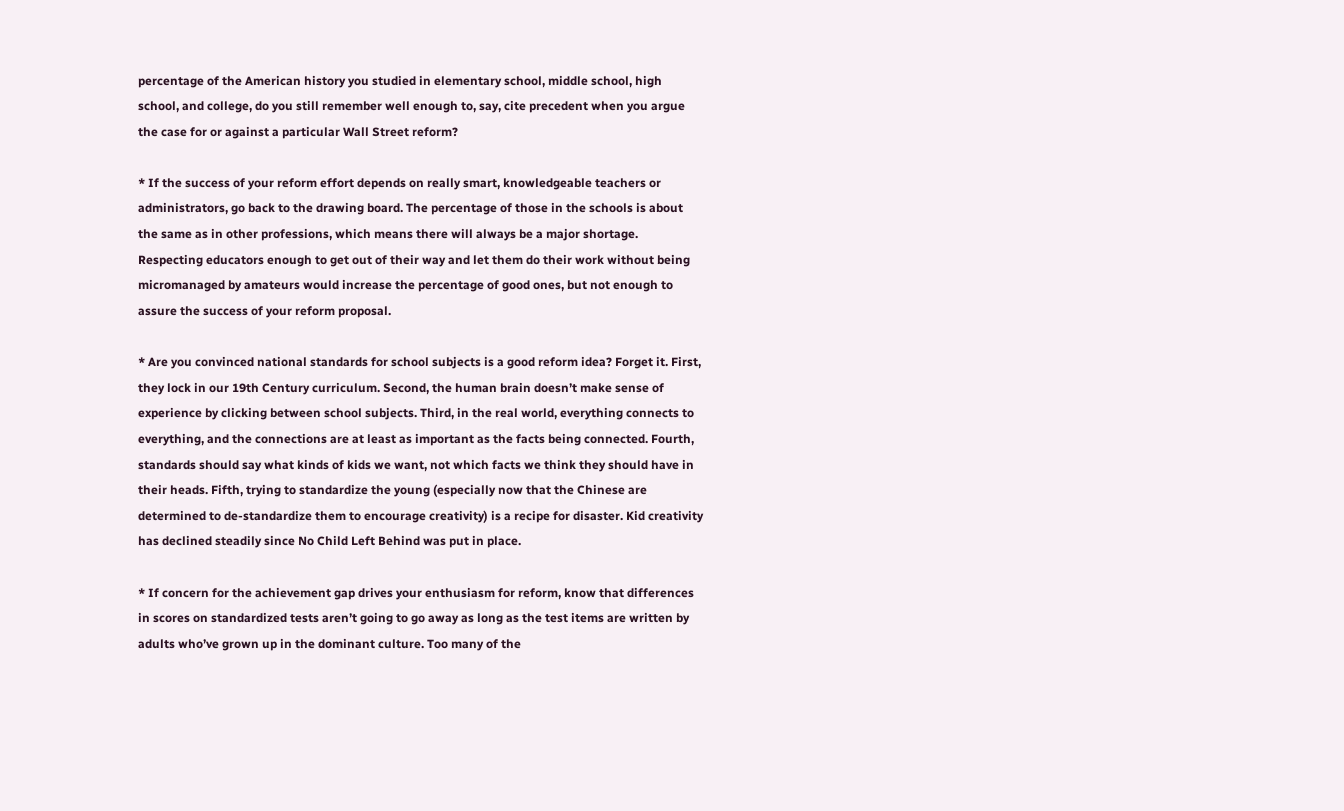percentage of the American history you studied in elementary school, middle school, high school, and college, do you still remember well enough to, say, cite precedent when you argue the case for or against a particular Wall Street reform?

* If the success of your reform effort depends on really smart, knowledgeable teachers or administrators, go back to the drawing board. The percentage of those in the schools is about the same as in other professions, which means there will always be a major shortage. Respecting educators enough to get out of their way and let them do their work without being micromanaged by amateurs would increase the percentage of good ones, but not enough to assure the success of your reform proposal.

* Are you convinced national standards for school subjects is a good reform idea? Forget it. First, they lock in our 19th Century curriculum. Second, the human brain doesn’t make sense of experience by clicking between school subjects. Third, in the real world, everything connects to everything, and the connections are at least as important as the facts being connected. Fourth, standards should say what kinds of kids we want, not which facts we think they should have in their heads. Fifth, trying to standardize the young (especially now that the Chinese are determined to de-standardize them to encourage creativity) is a recipe for disaster. Kid creativity has declined steadily since No Child Left Behind was put in place.

* If concern for the achievement gap drives your enthusiasm for reform, know that differences in scores on standardized tests aren’t going to go away as long as the test items are written by adults who’ve grown up in the dominant culture. Too many of the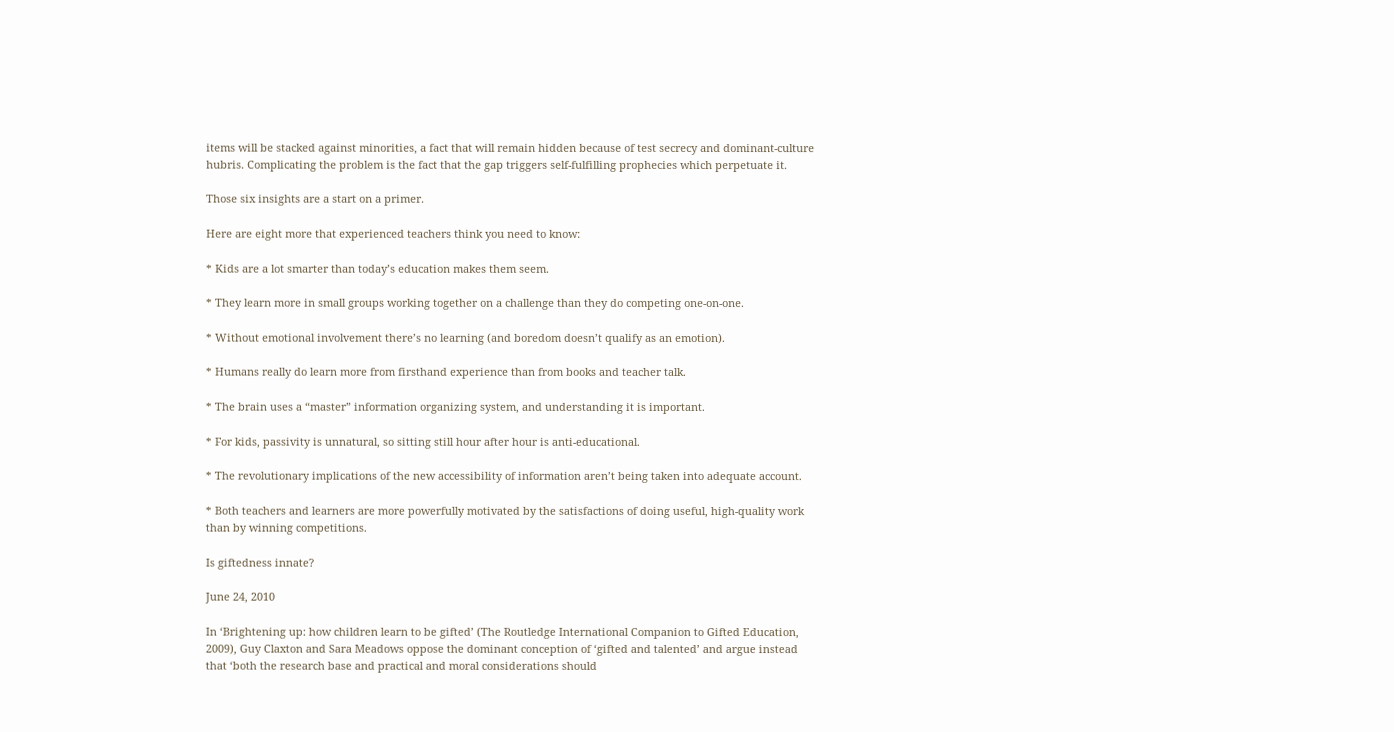items will be stacked against minorities, a fact that will remain hidden because of test secrecy and dominant-culture hubris. Complicating the problem is the fact that the gap triggers self-fulfilling prophecies which perpetuate it.

Those six insights are a start on a primer.

Here are eight more that experienced teachers think you need to know:

* Kids are a lot smarter than today’s education makes them seem.

* They learn more in small groups working together on a challenge than they do competing one-on-one.

* Without emotional involvement there’s no learning (and boredom doesn’t qualify as an emotion).

* Humans really do learn more from firsthand experience than from books and teacher talk.

* The brain uses a “master” information organizing system, and understanding it is important.

* For kids, passivity is unnatural, so sitting still hour after hour is anti-educational.

* The revolutionary implications of the new accessibility of information aren’t being taken into adequate account.

* Both teachers and learners are more powerfully motivated by the satisfactions of doing useful, high-quality work than by winning competitions.

Is giftedness innate?

June 24, 2010

In ‘Brightening up: how children learn to be gifted’ (The Routledge International Companion to Gifted Education, 2009), Guy Claxton and Sara Meadows oppose the dominant conception of ‘gifted and talented’ and argue instead that ‘both the research base and practical and moral considerations should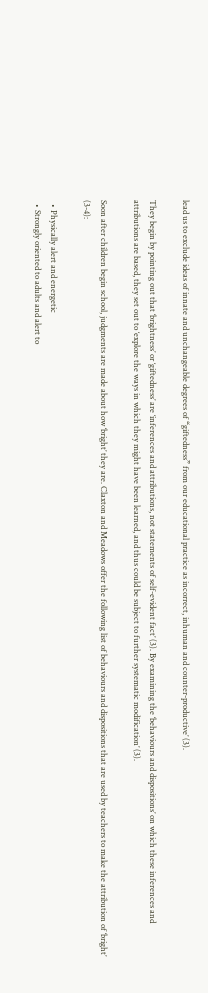lead us to exclude ideas of innate and unchangeable degrees of “giftedness” from our educational practice as incorrect, inhuman and counter-productive’ (3).

They begin by pointing out that ‘brightness’ or ‘giftedness’ are ‘inferences and attributions, not statements of self-evident fact’ (3). By examining the ‘behaviours and dispositions’ on which these inferences and attributions are based, they set out to ‘explore the ways in which they might have been learned, and thus could be subject to further systematic modification’ (3).

Soon after children begin school, judgments are made about how ‘bright’ they are. Claxton and Meadows offer the following list of behaviours and dispositions that are used by teachers to make the attribution of ‘bright’ (3-4):

  • Physically alert and energetic
  • Strongly oriented to adults and alert to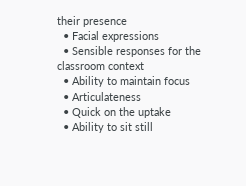their presence
  • Facial expressions
  • Sensible responses for the classroom context
  • Ability to maintain focus
  • Articulateness
  • Quick on the uptake
  • Ability to sit still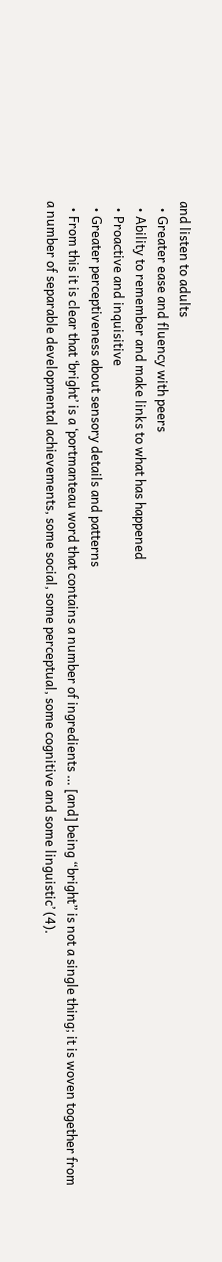and listen to adults
  • Greater ease and fluency with peers
  • Ability to remember and make links to what has happened
  • Proactive and inquisitive
  • Greater perceptiveness about sensory details and patterns
  • From this it is clear that ‘bright’ is a ‘portmanteau word that contains a number of ingredients … [and] being “bright” is not a single thing; it is woven together from a number of separable developmental achievements, some social, some perceptual, some cognitive and some linguistic’ (4).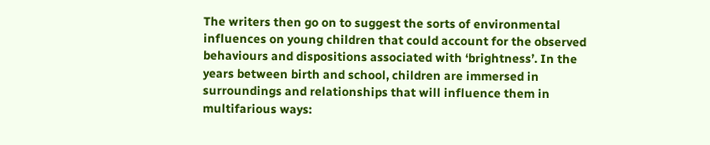The writers then go on to suggest the sorts of environmental influences on young children that could account for the observed behaviours and dispositions associated with ‘brightness’. In the years between birth and school, children are immersed in surroundings and relationships that will influence them in multifarious ways: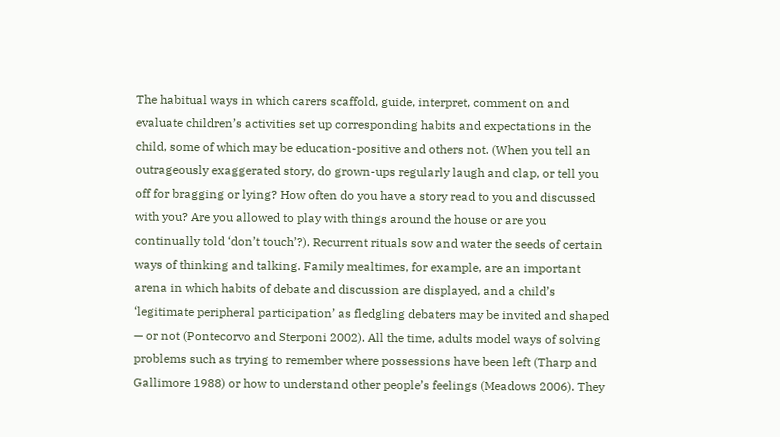The habitual ways in which carers scaffold, guide, interpret, comment on and evaluate children’s activities set up corresponding habits and expectations in the child, some of which may be education-positive and others not. (When you tell an outrageously exaggerated story, do grown-ups regularly laugh and clap, or tell you off for bragging or lying? How often do you have a story read to you and discussed with you? Are you allowed to play with things around the house or are you continually told ‘don’t touch’?). Recurrent rituals sow and water the seeds of certain ways of thinking and talking. Family mealtimes, for example, are an important arena in which habits of debate and discussion are displayed, and a child’s ‘legitimate peripheral participation’ as fledgling debaters may be invited and shaped — or not (Pontecorvo and Sterponi 2002). All the time, adults model ways of solving problems such as trying to remember where possessions have been left (Tharp and Gallimore 1988) or how to understand other people’s feelings (Meadows 2006). They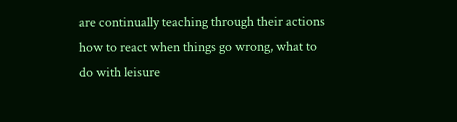are continually teaching through their actions how to react when things go wrong, what to do with leisure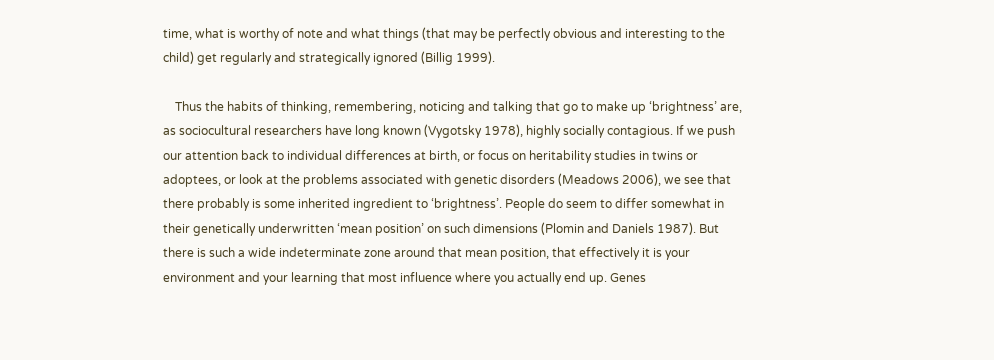time, what is worthy of note and what things (that may be perfectly obvious and interesting to the child) get regularly and strategically ignored (Billig 1999).

    Thus the habits of thinking, remembering, noticing and talking that go to make up ‘brightness’ are, as sociocultural researchers have long known (Vygotsky 1978), highly socially contagious. If we push our attention back to individual differences at birth, or focus on heritability studies in twins or adoptees, or look at the problems associated with genetic disorders (Meadows 2006), we see that there probably is some inherited ingredient to ‘brightness’. People do seem to differ somewhat in their genetically underwritten ‘mean position’ on such dimensions (Plomin and Daniels 1987). But there is such a wide indeterminate zone around that mean position, that effectively it is your environment and your learning that most influence where you actually end up. Genes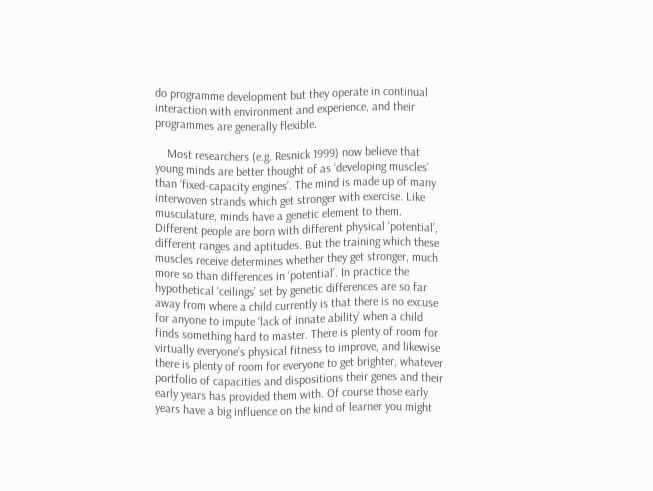do programme development but they operate in continual interaction with environment and experience, and their programmes are generally flexible.

    Most researchers (e.g. Resnick 1999) now believe that young minds are better thought of as ‘developing muscles’ than ‘fixed-capacity engines’. The mind is made up of many interwoven strands which get stronger with exercise. Like musculature, minds have a genetic element to them. Different people are born with different physical ‘potential’, different ranges and aptitudes. But the training which these muscles receive determines whether they get stronger, much more so than differences in ‘potential’. In practice the hypothetical ‘ceilings’ set by genetic differences are so far away from where a child currently is that there is no excuse for anyone to impute ‘lack of innate ability’ when a child finds something hard to master. There is plenty of room for virtually everyone’s physical fitness to improve, and likewise there is plenty of room for everyone to get brighter, whatever portfolio of capacities and dispositions their genes and their early years has provided them with. Of course those early years have a big influence on the kind of learner you might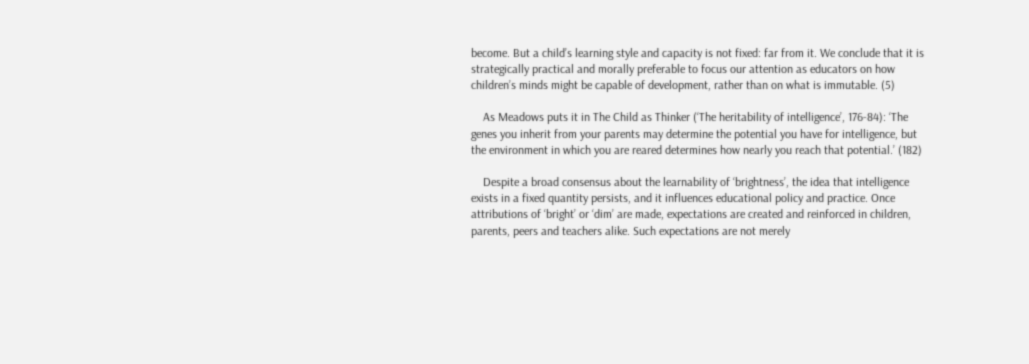become. But a child’s learning style and capacity is not fixed: far from it. We conclude that it is strategically practical and morally preferable to focus our attention as educators on how children’s minds might be capable of development, rather than on what is immutable. (5)

    As Meadows puts it in The Child as Thinker (‘The heritability of intelligence’, 176-84): ‘The genes you inherit from your parents may determine the potential you have for intelligence, but the environment in which you are reared determines how nearly you reach that potential.’ (182)

    Despite a broad consensus about the learnability of ‘brightness’, the idea that intelligence exists in a fixed quantity persists, and it influences educational policy and practice. Once attributions of ‘bright’ or ‘dim’ are made, expectations are created and reinforced in children, parents, peers and teachers alike. Such expectations are not merely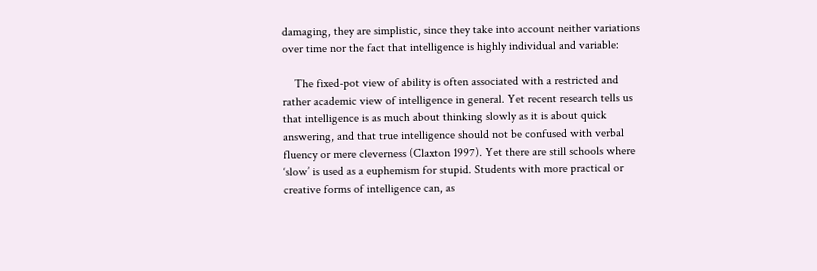damaging, they are simplistic, since they take into account neither variations over time nor the fact that intelligence is highly individual and variable:

    The fixed-pot view of ability is often associated with a restricted and rather academic view of intelligence in general. Yet recent research tells us that intelligence is as much about thinking slowly as it is about quick answering, and that true intelligence should not be confused with verbal fluency or mere cleverness (Claxton 1997). Yet there are still schools where ‘slow’ is used as a euphemism for stupid. Students with more practical or creative forms of intelligence can, as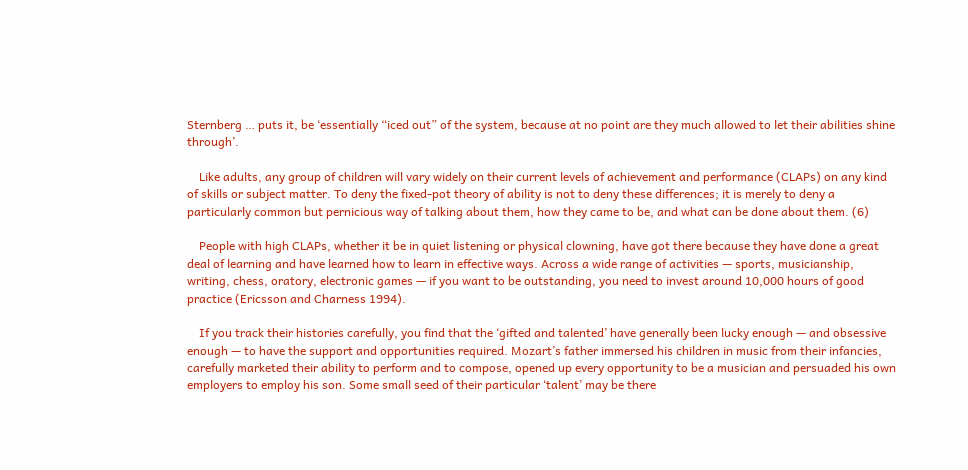Sternberg … puts it, be ‘essentially “iced out” of the system, because at no point are they much allowed to let their abilities shine through’.

    Like adults, any group of children will vary widely on their current levels of achievement and performance (CLAPs) on any kind of skills or subject matter. To deny the fixed-pot theory of ability is not to deny these differences; it is merely to deny a particularly common but pernicious way of talking about them, how they came to be, and what can be done about them. (6)

    People with high CLAPs, whether it be in quiet listening or physical clowning, have got there because they have done a great deal of learning and have learned how to learn in effective ways. Across a wide range of activities — sports, musicianship, writing, chess, oratory, electronic games — if you want to be outstanding, you need to invest around 10,000 hours of good practice (Ericsson and Charness 1994).

    If you track their histories carefully, you find that the ‘gifted and talented’ have generally been lucky enough — and obsessive enough — to have the support and opportunities required. Mozart’s father immersed his children in music from their infancies, carefully marketed their ability to perform and to compose, opened up every opportunity to be a musician and persuaded his own employers to employ his son. Some small seed of their particular ‘talent’ may be there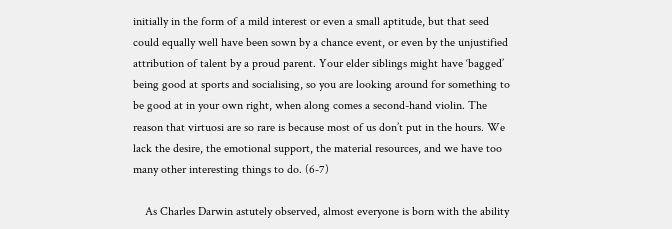initially in the form of a mild interest or even a small aptitude, but that seed could equally well have been sown by a chance event, or even by the unjustified attribution of talent by a proud parent. Your elder siblings might have ‘bagged’ being good at sports and socialising, so you are looking around for something to be good at in your own right, when along comes a second-hand violin. The reason that virtuosi are so rare is because most of us don’t put in the hours. We lack the desire, the emotional support, the material resources, and we have too many other interesting things to do. (6-7)

    As Charles Darwin astutely observed, almost everyone is born with the ability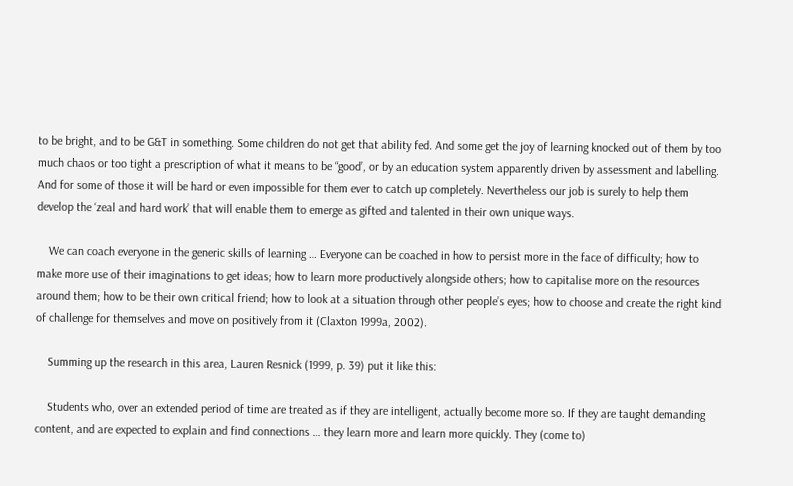to be bright, and to be G&T in something. Some children do not get that ability fed. And some get the joy of learning knocked out of them by too much chaos or too tight a prescription of what it means to be “good’, or by an education system apparently driven by assessment and labelling. And for some of those it will be hard or even impossible for them ever to catch up completely. Nevertheless our job is surely to help them develop the ‘zeal and hard work’ that will enable them to emerge as gifted and talented in their own unique ways.

    We can coach everyone in the generic skills of learning … Everyone can be coached in how to persist more in the face of difficulty; how to make more use of their imaginations to get ideas; how to learn more productively alongside others; how to capitalise more on the resources around them; how to be their own critical friend; how to look at a situation through other people’s eyes; how to choose and create the right kind of challenge for themselves and move on positively from it (Claxton 1999a, 2002).

    Summing up the research in this area, Lauren Resnick (1999, p. 39) put it like this:

    Students who, over an extended period of time are treated as if they are intelligent, actually become more so. If they are taught demanding content, and are expected to explain and find connections … they learn more and learn more quickly. They (come to)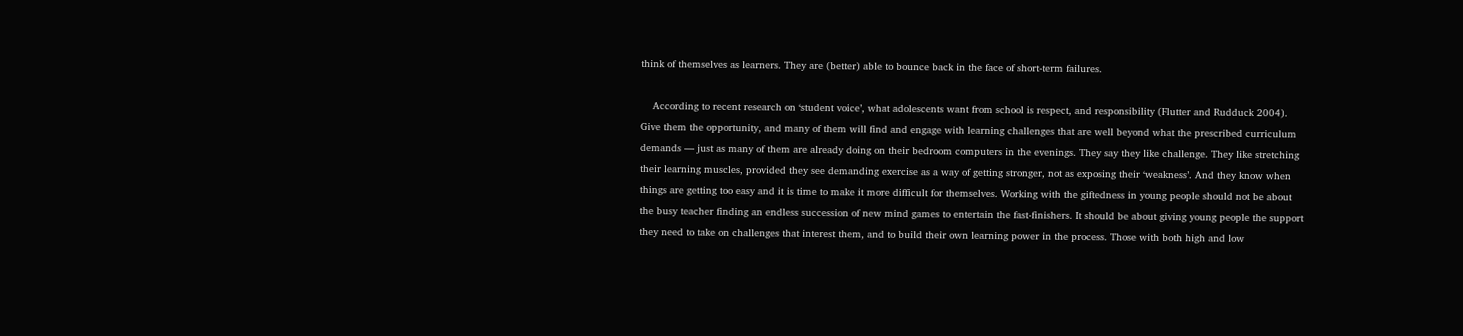think of themselves as learners. They are (better) able to bounce back in the face of short-term failures.

    According to recent research on ‘student voice’, what adolescents want from school is respect, and responsibility (Flutter and Rudduck 2004). Give them the opportunity, and many of them will find and engage with learning challenges that are well beyond what the prescribed curriculum demands — just as many of them are already doing on their bedroom computers in the evenings. They say they like challenge. They like stretching their learning muscles, provided they see demanding exercise as a way of getting stronger, not as exposing their ‘weakness’. And they know when things are getting too easy and it is time to make it more difficult for themselves. Working with the giftedness in young people should not be about the busy teacher finding an endless succession of new mind games to entertain the fast-finishers. It should be about giving young people the support they need to take on challenges that interest them, and to build their own learning power in the process. Those with both high and low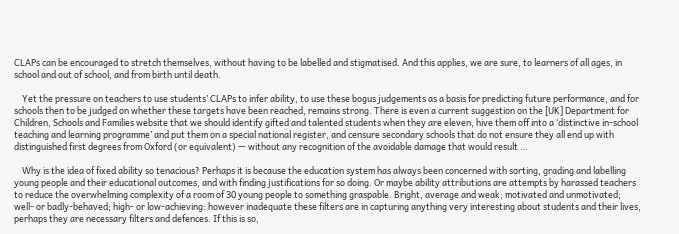CLAPs can be encouraged to stretch themselves, without having to be labelled and stigmatised. And this applies, we are sure, to learners of all ages, in school and out of school, and from birth until death.

    Yet the pressure on teachers to use students’ CLAPs to infer ability, to use these bogus judgements as a basis for predicting future performance, and for schools then to be judged on whether these targets have been reached, remains strong. There is even a current suggestion on the [UK] Department for Children, Schools and Families website that we should identify gifted and talented students when they are eleven, hive them off into a ‘distinctive in-school teaching and learning programme’ and put them on a special national register, and censure secondary schools that do not ensure they all end up with distinguished first degrees from Oxford (or equivalent) — without any recognition of the avoidable damage that would result …

    Why is the idea of fixed ability so tenacious? Perhaps it is because the education system has always been concerned with sorting, grading and labelling young people and their educational outcomes, and with finding justifications for so doing. Or maybe ability attributions are attempts by harassed teachers to reduce the overwhelming complexity of a room of 30 young people to something graspable. Bright, average and weak; motivated and unmotivated; well- or badly-behaved; high- or low-achieving: however inadequate these filters are in capturing anything very interesting about students and their lives, perhaps they are necessary filters and defences. If this is so,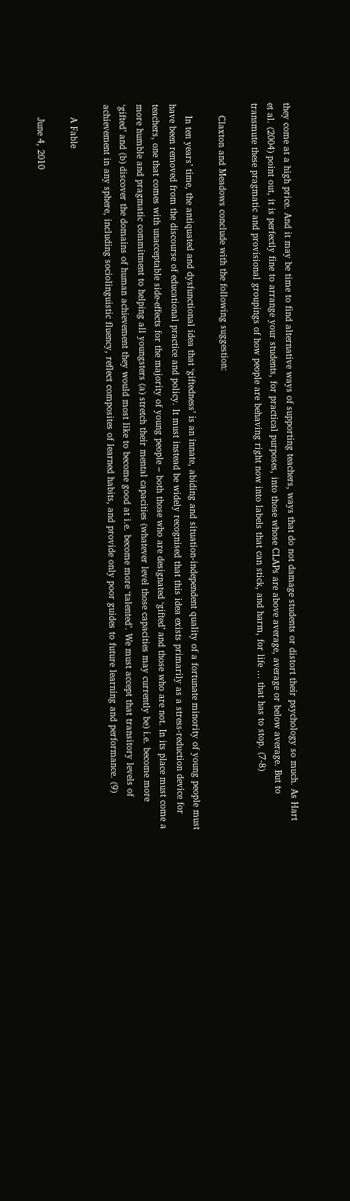they come at a high price. And it may be time to find alternative ways of supporting teachers, ways that do not damage students or distort their psychology so much. As Hart et al. (2004) point out, it is perfectly fine to arrange your students, for practical purposes, into those whose CLAPs are above average, average or below average. But to transmute these pragmatic and provisional groupings of how people are behaving right now into labels that can stick, and harm, for life … that has to stop. (7-8)

    Claxton and Meadows conclude with the following suggestion:

    In ten years’ time, the antiquated and dysfunctional idea that ‘giftedness’ is an innate, abiding and situation-independent quality of a fortunate minority of young people must have been removed from the discourse of educational practice and policy. It must instead be widely recognised that this idea exists primarily as a stress-reduction device for teachers, one that comes with unacceptable side-effects for the majority of young people – both those who are designated ‘gifted’ and those who are not. In its place must come a more humble and pragmatic commitment to helping all youngsters (a) stretch their mental capacities (whatever level those capacities may currently be) i.e. become more ‘gifted’ and (b) discover the domains of human achievement they would most like to become good at i.e. become more ‘talented’. We must accept that transitory levels of achievement in any sphere, including sociolinguistic fluency, reflect composites of learned habits, and provide only poor guides to future learning and performance. (9)

    A Fable

    June 4, 2010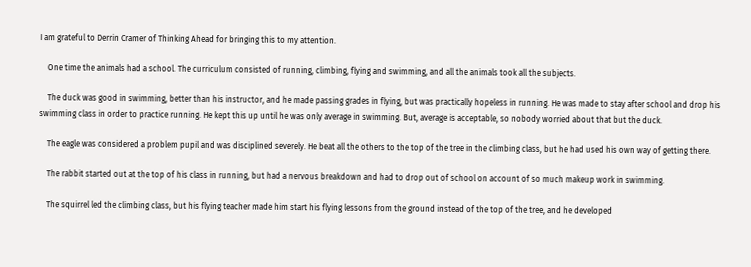I am grateful to Derrin Cramer of Thinking Ahead for bringing this to my attention.

    One time the animals had a school. The curriculum consisted of running, climbing, flying and swimming, and all the animals took all the subjects.

    The duck was good in swimming, better than his instructor, and he made passing grades in flying, but was practically hopeless in running. He was made to stay after school and drop his swimming class in order to practice running. He kept this up until he was only average in swimming. But, average is acceptable, so nobody worried about that but the duck.

    The eagle was considered a problem pupil and was disciplined severely. He beat all the others to the top of the tree in the climbing class, but he had used his own way of getting there.

    The rabbit started out at the top of his class in running, but had a nervous breakdown and had to drop out of school on account of so much makeup work in swimming.

    The squirrel led the climbing class, but his flying teacher made him start his flying lessons from the ground instead of the top of the tree, and he developed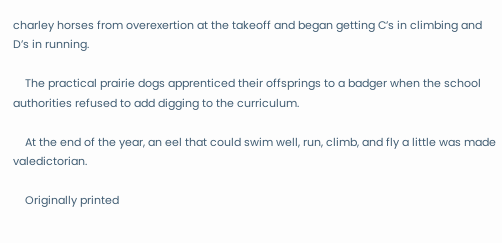charley horses from overexertion at the takeoff and began getting C’s in climbing and D’s in running.

    The practical prairie dogs apprenticed their offsprings to a badger when the school authorities refused to add digging to the curriculum.

    At the end of the year, an eel that could swim well, run, climb, and fly a little was made valedictorian.

    Originally printed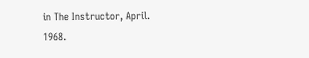in The Instructor, April. 1968.